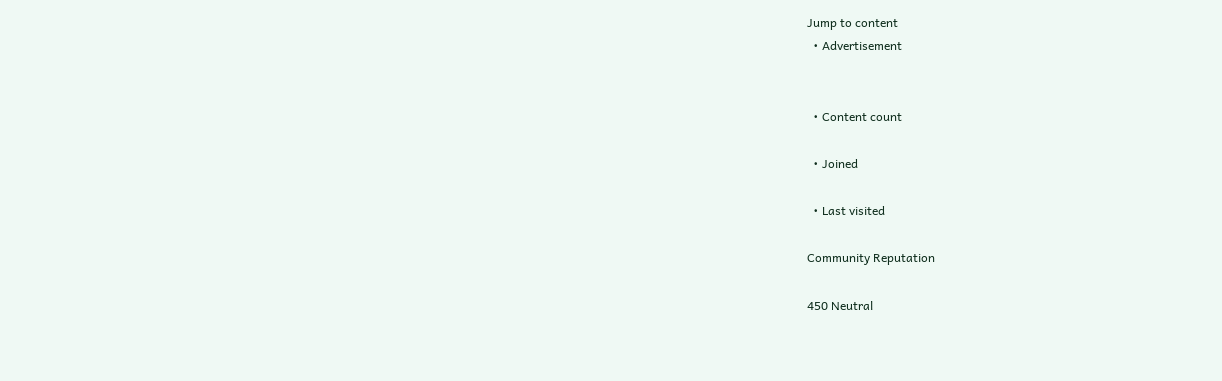Jump to content
  • Advertisement


  • Content count

  • Joined

  • Last visited

Community Reputation

450 Neutral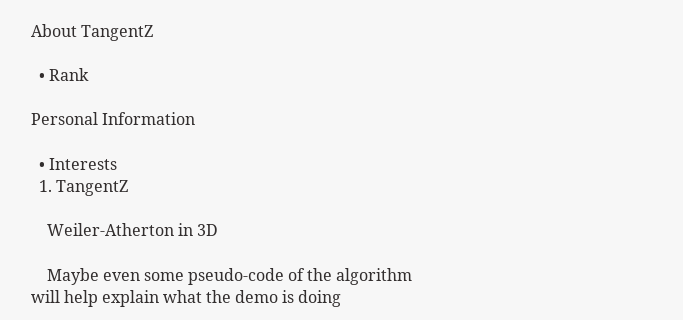About TangentZ

  • Rank

Personal Information

  • Interests
  1. TangentZ

    Weiler-Atherton in 3D

    Maybe even some pseudo-code of the algorithm will help explain what the demo is doing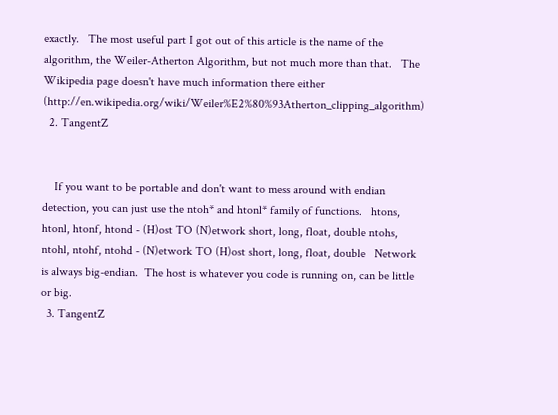exactly.   The most useful part I got out of this article is the name of the algorithm, the Weiler-Atherton Algorithm, but not much more than that.   The Wikipedia page doesn't have much information there either (http://en.wikipedia.org/wiki/Weiler%E2%80%93Atherton_clipping_algorithm)
  2. TangentZ


    If you want to be portable and don't want to mess around with endian detection, you can just use the ntoh* and htonl* family of functions.   htons, htonl, htonf, htond - (H)ost TO (N)etwork short, long, float, double ntohs, ntohl, ntohf, ntohd - (N)etwork TO (H)ost short, long, float, double   Network is always big-endian.  The host is whatever you code is running on, can be little or big.
  3. TangentZ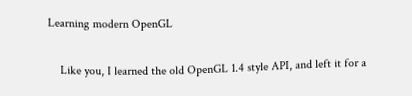Learning modern OpenGL

    Like you, I learned the old OpenGL 1.4 style API, and left it for a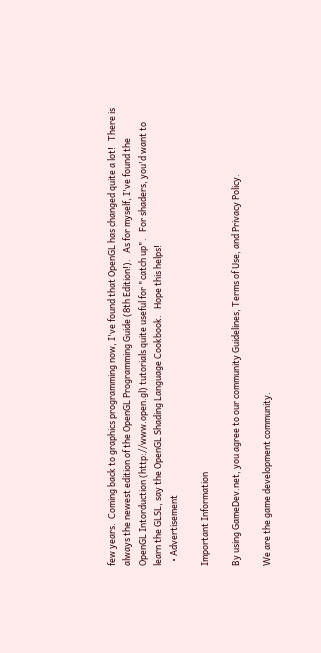few years.  Coming back to graphics programming now, I've found that OpenGL has changed quite a lot!   There is always the newest edition of the OpenGL Programming Guide (8th Edition!).   As for myself, I've found the OpenGL Intorduction (http://www.open.gl) tutorials quite useful for "catch up".   For shaders, you'd want to learn the GLSL, say the OpenGL Shading Language Cookbook.   Hope this helps!
  • Advertisement

Important Information

By using GameDev.net, you agree to our community Guidelines, Terms of Use, and Privacy Policy.

We are the game development community.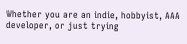Whether you are an indie, hobbyist, AAA developer, or just trying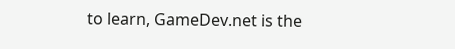to learn, GameDev.net is the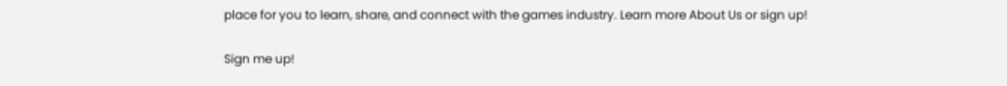place for you to learn, share, and connect with the games industry. Learn more About Us or sign up!

Sign me up!